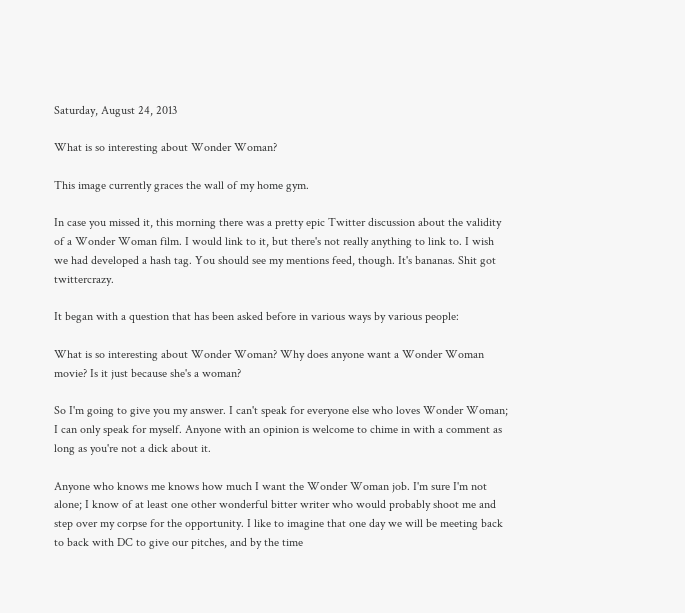Saturday, August 24, 2013

What is so interesting about Wonder Woman?

This image currently graces the wall of my home gym.

In case you missed it, this morning there was a pretty epic Twitter discussion about the validity of a Wonder Woman film. I would link to it, but there's not really anything to link to. I wish we had developed a hash tag. You should see my mentions feed, though. It's bananas. Shit got twittercrazy.

It began with a question that has been asked before in various ways by various people:

What is so interesting about Wonder Woman? Why does anyone want a Wonder Woman movie? Is it just because she's a woman?

So I'm going to give you my answer. I can't speak for everyone else who loves Wonder Woman; I can only speak for myself. Anyone with an opinion is welcome to chime in with a comment as long as you're not a dick about it.

Anyone who knows me knows how much I want the Wonder Woman job. I'm sure I'm not alone; I know of at least one other wonderful bitter writer who would probably shoot me and step over my corpse for the opportunity. I like to imagine that one day we will be meeting back to back with DC to give our pitches, and by the time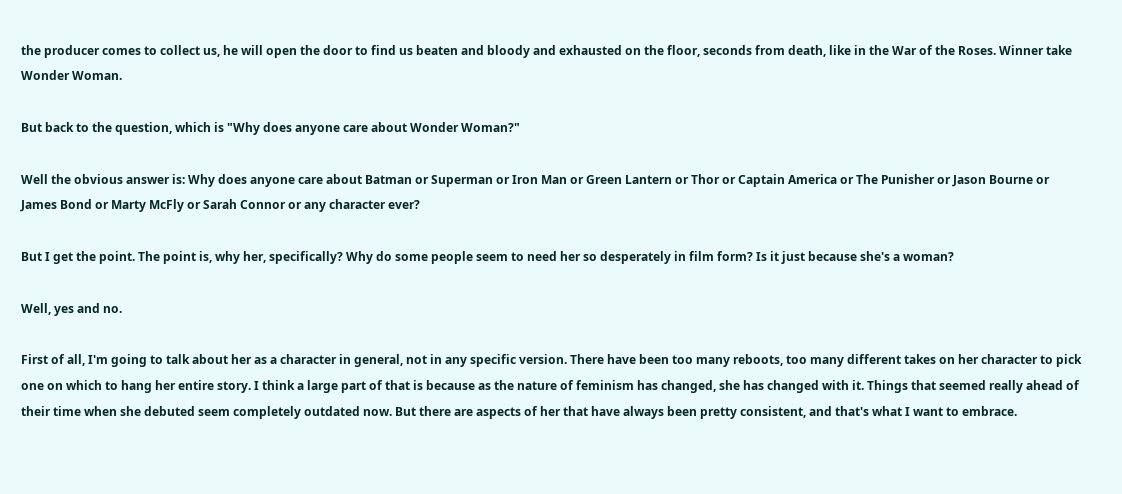the producer comes to collect us, he will open the door to find us beaten and bloody and exhausted on the floor, seconds from death, like in the War of the Roses. Winner take Wonder Woman.

But back to the question, which is "Why does anyone care about Wonder Woman?"

Well the obvious answer is: Why does anyone care about Batman or Superman or Iron Man or Green Lantern or Thor or Captain America or The Punisher or Jason Bourne or James Bond or Marty McFly or Sarah Connor or any character ever?

But I get the point. The point is, why her, specifically? Why do some people seem to need her so desperately in film form? Is it just because she's a woman?

Well, yes and no.

First of all, I'm going to talk about her as a character in general, not in any specific version. There have been too many reboots, too many different takes on her character to pick one on which to hang her entire story. I think a large part of that is because as the nature of feminism has changed, she has changed with it. Things that seemed really ahead of their time when she debuted seem completely outdated now. But there are aspects of her that have always been pretty consistent, and that's what I want to embrace.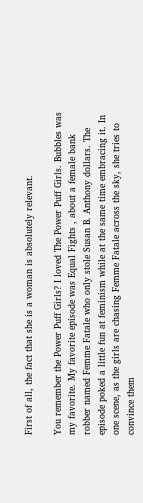First of all, the fact that she is a woman is absolutely relevant.

You remember the Power Puff Girls? I loved The Power Puff Girls. Bubbles was my favorite. My favorite episode was Equal Fights , about a female bank robber named Femme Fatale who only stole Susan B. Anthony dollars. The episode poked a little fun at feminism while at the same time embracing it. In one scene, as the girls are chasing Femme Fatale across the sky, she tries to convince them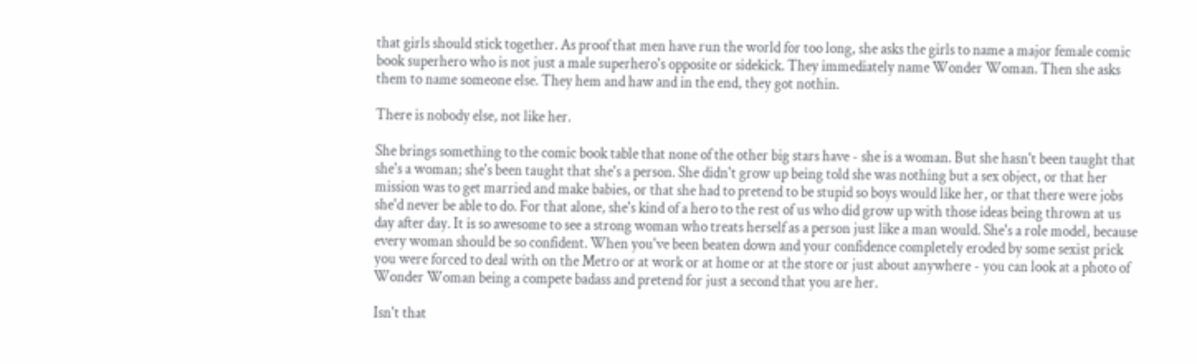that girls should stick together. As proof that men have run the world for too long, she asks the girls to name a major female comic book superhero who is not just a male superhero's opposite or sidekick. They immediately name Wonder Woman. Then she asks them to name someone else. They hem and haw and in the end, they got nothin.

There is nobody else, not like her.

She brings something to the comic book table that none of the other big stars have - she is a woman. But she hasn't been taught that she's a woman; she's been taught that she's a person. She didn't grow up being told she was nothing but a sex object, or that her mission was to get married and make babies, or that she had to pretend to be stupid so boys would like her, or that there were jobs she'd never be able to do. For that alone, she's kind of a hero to the rest of us who did grow up with those ideas being thrown at us day after day. It is so awesome to see a strong woman who treats herself as a person just like a man would. She's a role model, because every woman should be so confident. When you've been beaten down and your confidence completely eroded by some sexist prick you were forced to deal with on the Metro or at work or at home or at the store or just about anywhere - you can look at a photo of Wonder Woman being a compete badass and pretend for just a second that you are her.

Isn't that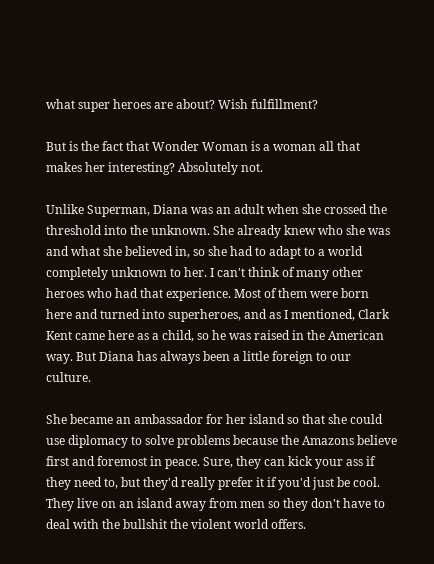what super heroes are about? Wish fulfillment?

But is the fact that Wonder Woman is a woman all that makes her interesting? Absolutely not.

Unlike Superman, Diana was an adult when she crossed the threshold into the unknown. She already knew who she was and what she believed in, so she had to adapt to a world completely unknown to her. I can't think of many other heroes who had that experience. Most of them were born here and turned into superheroes, and as I mentioned, Clark Kent came here as a child, so he was raised in the American way. But Diana has always been a little foreign to our culture.

She became an ambassador for her island so that she could use diplomacy to solve problems because the Amazons believe first and foremost in peace. Sure, they can kick your ass if they need to, but they'd really prefer it if you'd just be cool. They live on an island away from men so they don't have to deal with the bullshit the violent world offers.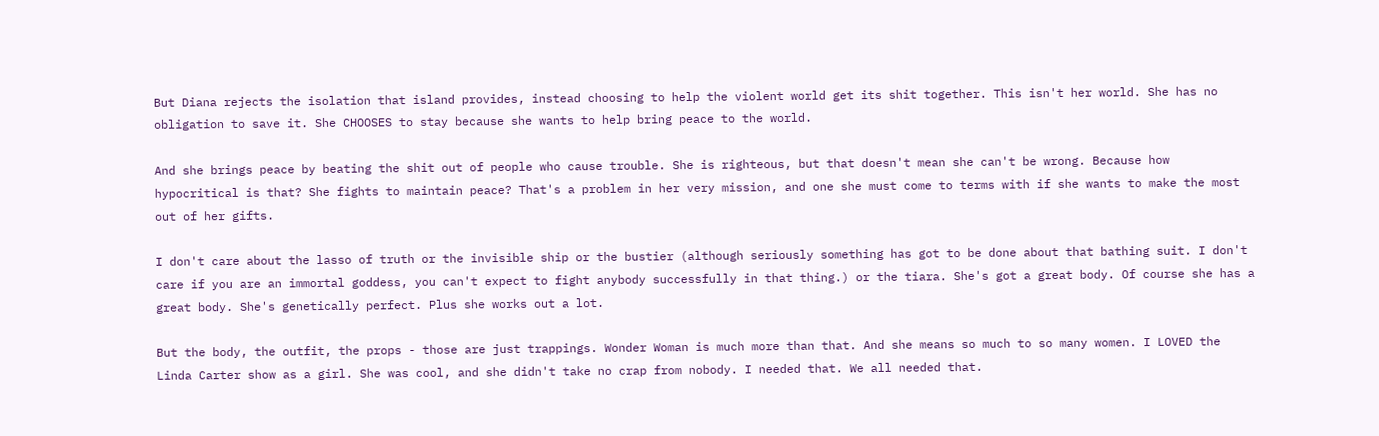But Diana rejects the isolation that island provides, instead choosing to help the violent world get its shit together. This isn't her world. She has no obligation to save it. She CHOOSES to stay because she wants to help bring peace to the world.

And she brings peace by beating the shit out of people who cause trouble. She is righteous, but that doesn't mean she can't be wrong. Because how hypocritical is that? She fights to maintain peace? That's a problem in her very mission, and one she must come to terms with if she wants to make the most out of her gifts.

I don't care about the lasso of truth or the invisible ship or the bustier (although seriously something has got to be done about that bathing suit. I don't care if you are an immortal goddess, you can't expect to fight anybody successfully in that thing.) or the tiara. She's got a great body. Of course she has a great body. She's genetically perfect. Plus she works out a lot.

But the body, the outfit, the props - those are just trappings. Wonder Woman is much more than that. And she means so much to so many women. I LOVED the Linda Carter show as a girl. She was cool, and she didn't take no crap from nobody. I needed that. We all needed that.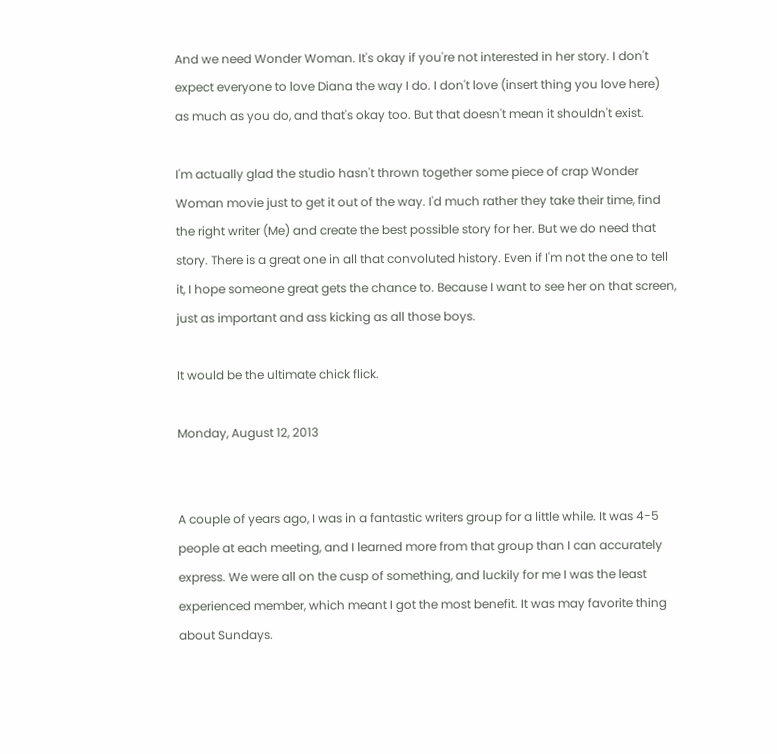And we need Wonder Woman. It's okay if you're not interested in her story. I don't expect everyone to love Diana the way I do. I don't love (insert thing you love here) as much as you do, and that's okay too. But that doesn't mean it shouldn't exist.

I'm actually glad the studio hasn't thrown together some piece of crap Wonder Woman movie just to get it out of the way. I'd much rather they take their time, find the right writer (Me) and create the best possible story for her. But we do need that story. There is a great one in all that convoluted history. Even if I'm not the one to tell it, I hope someone great gets the chance to. Because I want to see her on that screen, just as important and ass kicking as all those boys.

It would be the ultimate chick flick.

Monday, August 12, 2013


A couple of years ago, I was in a fantastic writers group for a little while. It was 4-5 people at each meeting, and I learned more from that group than I can accurately express. We were all on the cusp of something, and luckily for me I was the least experienced member, which meant I got the most benefit. It was may favorite thing about Sundays.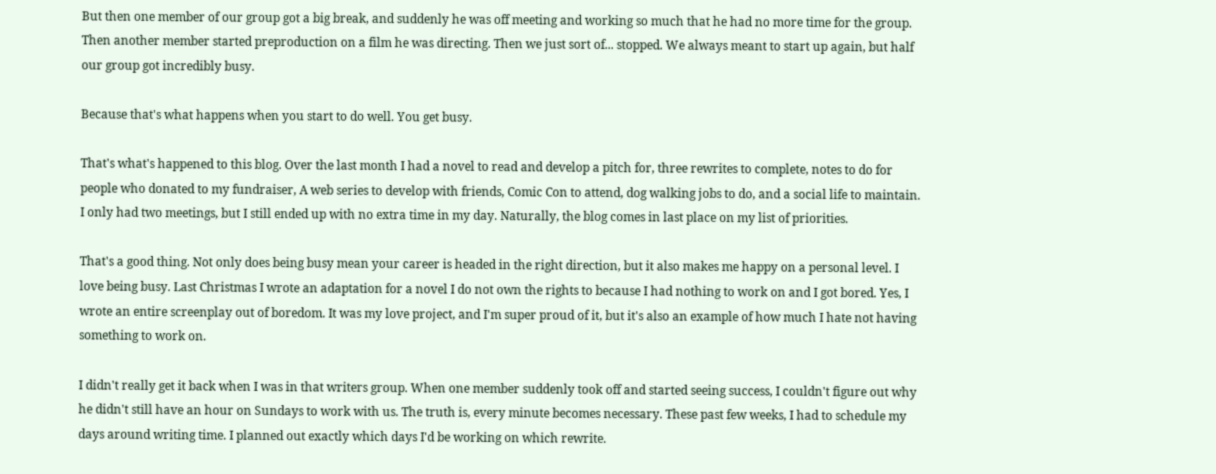But then one member of our group got a big break, and suddenly he was off meeting and working so much that he had no more time for the group. Then another member started preproduction on a film he was directing. Then we just sort of... stopped. We always meant to start up again, but half our group got incredibly busy.

Because that's what happens when you start to do well. You get busy.

That's what's happened to this blog. Over the last month I had a novel to read and develop a pitch for, three rewrites to complete, notes to do for people who donated to my fundraiser, A web series to develop with friends, Comic Con to attend, dog walking jobs to do, and a social life to maintain. I only had two meetings, but I still ended up with no extra time in my day. Naturally, the blog comes in last place on my list of priorities.

That's a good thing. Not only does being busy mean your career is headed in the right direction, but it also makes me happy on a personal level. I love being busy. Last Christmas I wrote an adaptation for a novel I do not own the rights to because I had nothing to work on and I got bored. Yes, I wrote an entire screenplay out of boredom. It was my love project, and I'm super proud of it, but it's also an example of how much I hate not having something to work on.

I didn't really get it back when I was in that writers group. When one member suddenly took off and started seeing success, I couldn't figure out why he didn't still have an hour on Sundays to work with us. The truth is, every minute becomes necessary. These past few weeks, I had to schedule my days around writing time. I planned out exactly which days I'd be working on which rewrite.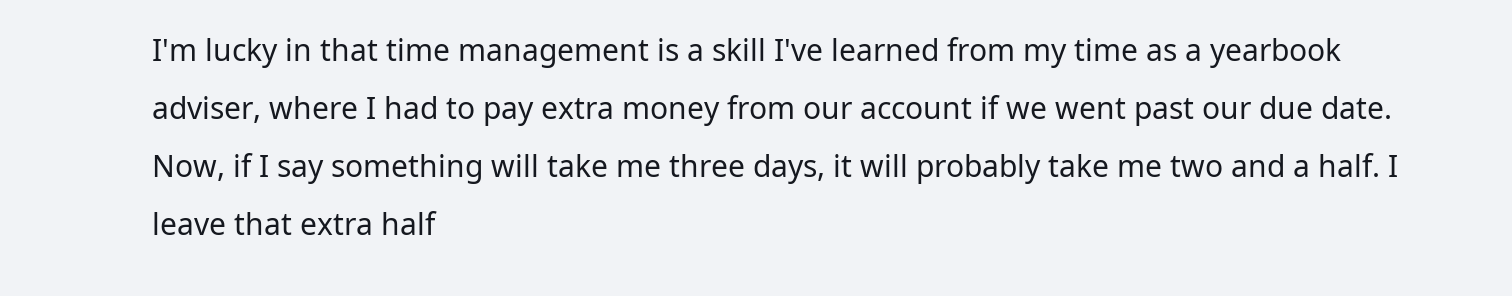I'm lucky in that time management is a skill I've learned from my time as a yearbook adviser, where I had to pay extra money from our account if we went past our due date. Now, if I say something will take me three days, it will probably take me two and a half. I leave that extra half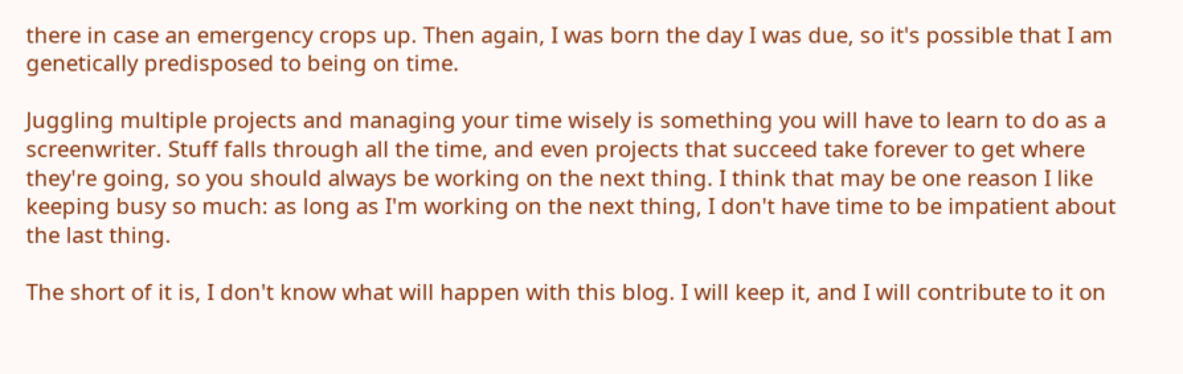there in case an emergency crops up. Then again, I was born the day I was due, so it's possible that I am genetically predisposed to being on time.

Juggling multiple projects and managing your time wisely is something you will have to learn to do as a screenwriter. Stuff falls through all the time, and even projects that succeed take forever to get where they're going, so you should always be working on the next thing. I think that may be one reason I like keeping busy so much: as long as I'm working on the next thing, I don't have time to be impatient about the last thing.

The short of it is, I don't know what will happen with this blog. I will keep it, and I will contribute to it on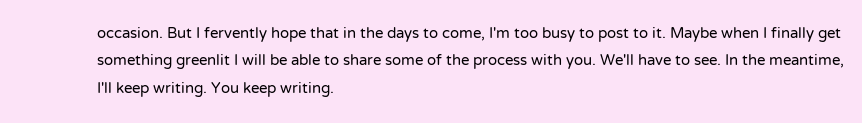occasion. But I fervently hope that in the days to come, I'm too busy to post to it. Maybe when I finally get something greenlit I will be able to share some of the process with you. We'll have to see. In the meantime, I'll keep writing. You keep writing.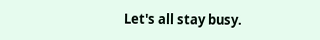Let's all stay busy.